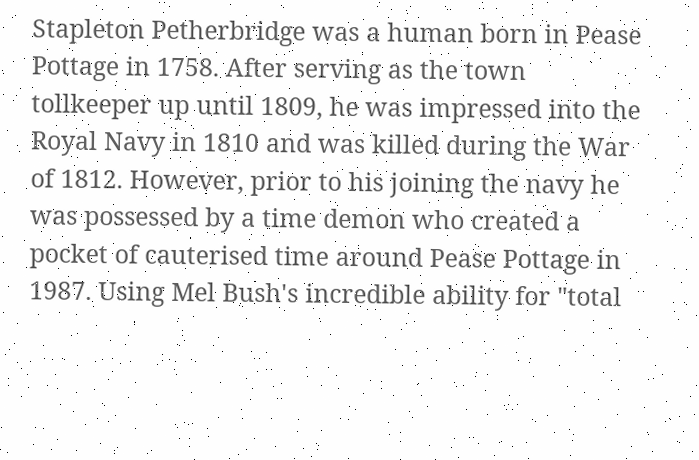Stapleton Petherbridge was a human born in Pease Pottage in 1758. After serving as the town tollkeeper up until 1809, he was impressed into the Royal Navy in 1810 and was killed during the War of 1812. However, prior to his joining the navy he was possessed by a time demon who created a pocket of cauterised time around Pease Pottage in 1987. Using Mel Bush's incredible ability for "total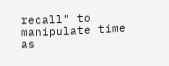recall" to manipulate time as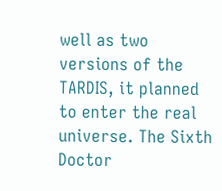well as two versions of the TARDIS, it planned to enter the real universe. The Sixth Doctor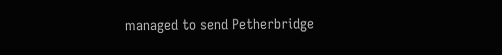managed to send Petherbridge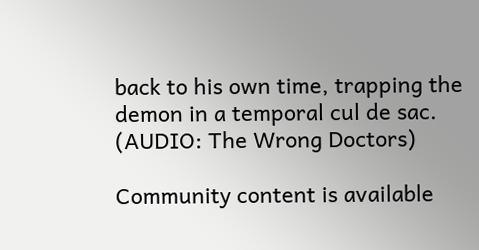back to his own time, trapping the demon in a temporal cul de sac. (AUDIO: The Wrong Doctors)

Community content is available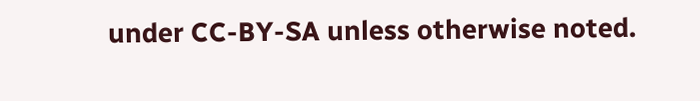under CC-BY-SA unless otherwise noted.